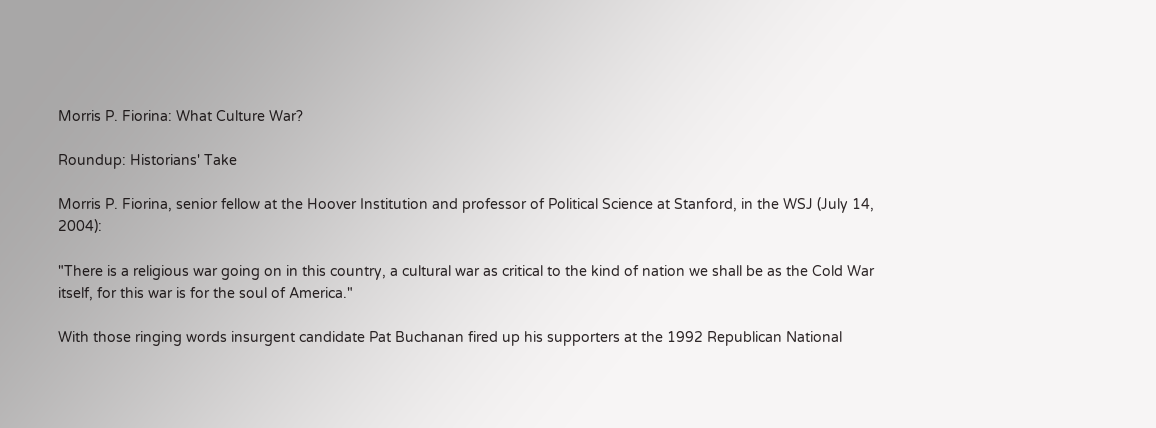Morris P. Fiorina: What Culture War?

Roundup: Historians' Take

Morris P. Fiorina, senior fellow at the Hoover Institution and professor of Political Science at Stanford, in the WSJ (July 14, 2004):

"There is a religious war going on in this country, a cultural war as critical to the kind of nation we shall be as the Cold War itself, for this war is for the soul of America."

With those ringing words insurgent candidate Pat Buchanan fired up his supporters at the 1992 Republican National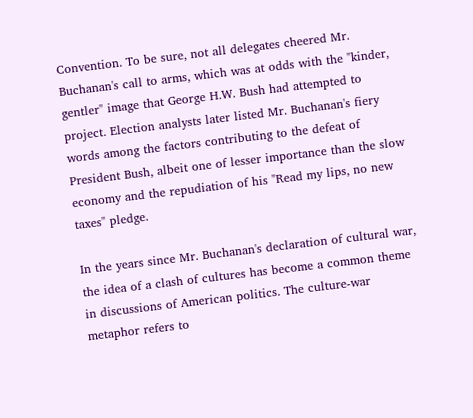Convention. To be sure, not all delegates cheered Mr. Buchanan's call to arms, which was at odds with the "kinder, gentler" image that George H.W. Bush had attempted to project. Election analysts later listed Mr. Buchanan's fiery words among the factors contributing to the defeat of President Bush, albeit one of lesser importance than the slow economy and the repudiation of his "Read my lips, no new taxes" pledge.

In the years since Mr. Buchanan's declaration of cultural war, the idea of a clash of cultures has become a common theme in discussions of American politics. The culture-war metaphor refers to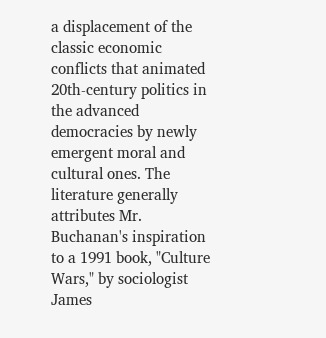a displacement of the classic economic conflicts that animated 20th-century politics in the advanced democracies by newly emergent moral and cultural ones. The literature generally attributes Mr. Buchanan's inspiration to a 1991 book, "Culture Wars," by sociologist James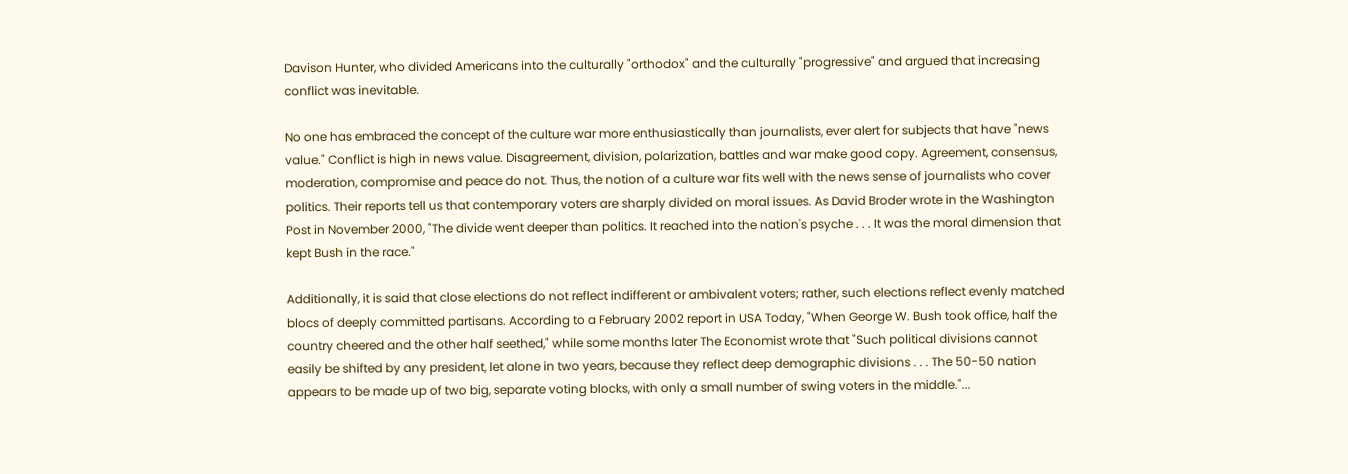Davison Hunter, who divided Americans into the culturally "orthodox" and the culturally "progressive" and argued that increasing conflict was inevitable.

No one has embraced the concept of the culture war more enthusiastically than journalists, ever alert for subjects that have "news value." Conflict is high in news value. Disagreement, division, polarization, battles and war make good copy. Agreement, consensus, moderation, compromise and peace do not. Thus, the notion of a culture war fits well with the news sense of journalists who cover politics. Their reports tell us that contemporary voters are sharply divided on moral issues. As David Broder wrote in the Washington Post in November 2000, "The divide went deeper than politics. It reached into the nation's psyche . . . It was the moral dimension that kept Bush in the race."

Additionally, it is said that close elections do not reflect indifferent or ambivalent voters; rather, such elections reflect evenly matched blocs of deeply committed partisans. According to a February 2002 report in USA Today, "When George W. Bush took office, half the country cheered and the other half seethed," while some months later The Economist wrote that "Such political divisions cannot easily be shifted by any president, let alone in two years, because they reflect deep demographic divisions . . . The 50-50 nation appears to be made up of two big, separate voting blocks, with only a small number of swing voters in the middle."...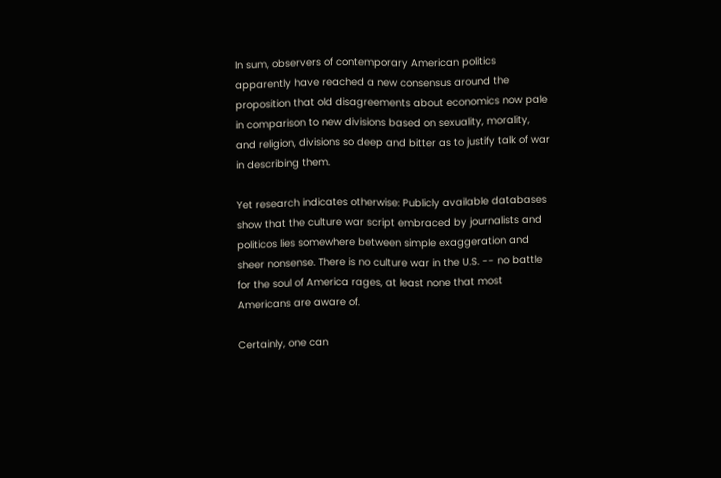In sum, observers of contemporary American politics apparently have reached a new consensus around the proposition that old disagreements about economics now pale in comparison to new divisions based on sexuality, morality, and religion, divisions so deep and bitter as to justify talk of war in describing them.

Yet research indicates otherwise: Publicly available databases show that the culture war script embraced by journalists and politicos lies somewhere between simple exaggeration and sheer nonsense. There is no culture war in the U.S. -- no battle for the soul of America rages, at least none that most Americans are aware of.

Certainly, one can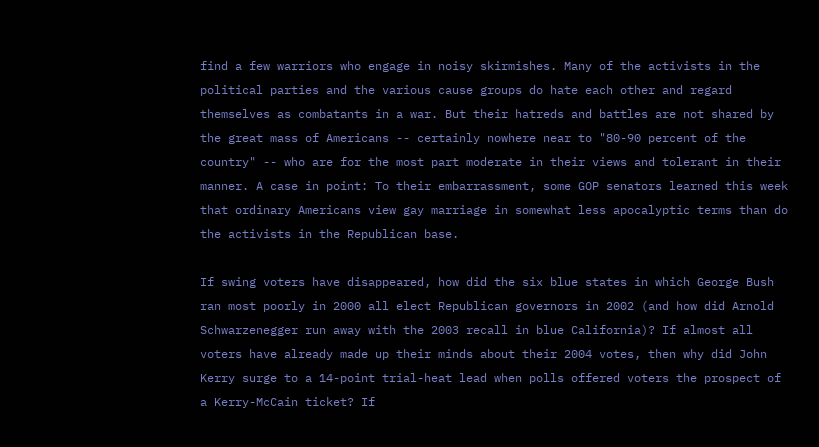find a few warriors who engage in noisy skirmishes. Many of the activists in the political parties and the various cause groups do hate each other and regard themselves as combatants in a war. But their hatreds and battles are not shared by the great mass of Americans -- certainly nowhere near to "80-90 percent of the country" -- who are for the most part moderate in their views and tolerant in their manner. A case in point: To their embarrassment, some GOP senators learned this week that ordinary Americans view gay marriage in somewhat less apocalyptic terms than do the activists in the Republican base.

If swing voters have disappeared, how did the six blue states in which George Bush ran most poorly in 2000 all elect Republican governors in 2002 (and how did Arnold Schwarzenegger run away with the 2003 recall in blue California)? If almost all voters have already made up their minds about their 2004 votes, then why did John Kerry surge to a 14-point trial-heat lead when polls offered voters the prospect of a Kerry-McCain ticket? If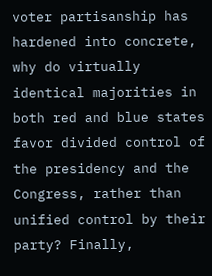voter partisanship has hardened into concrete, why do virtually identical majorities in both red and blue states favor divided control of the presidency and the Congress, rather than unified control by their party? Finally,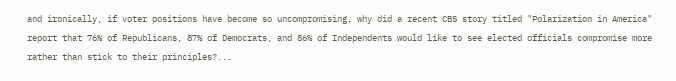and ironically, if voter positions have become so uncompromising, why did a recent CBS story titled "Polarization in America" report that 76% of Republicans, 87% of Democrats, and 86% of Independents would like to see elected officials compromise more rather than stick to their principles?...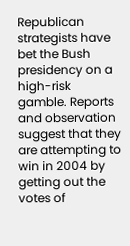Republican strategists have bet the Bush presidency on a high-risk gamble. Reports and observation suggest that they are attempting to win in 2004 by getting out the votes of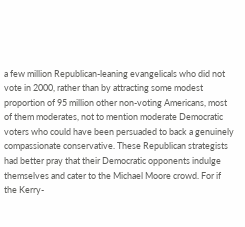a few million Republican-leaning evangelicals who did not vote in 2000, rather than by attracting some modest proportion of 95 million other non-voting Americans, most of them moderates, not to mention moderate Democratic voters who could have been persuaded to back a genuinely compassionate conservative. These Republican strategists had better pray that their Democratic opponents indulge themselves and cater to the Michael Moore crowd. For if the Kerry-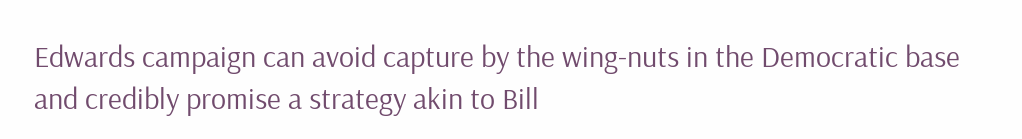Edwards campaign can avoid capture by the wing-nuts in the Democratic base and credibly promise a strategy akin to Bill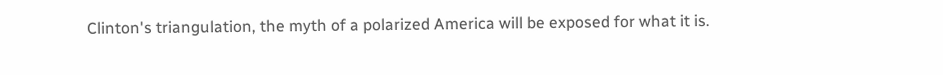Clinton's triangulation, the myth of a polarized America will be exposed for what it is.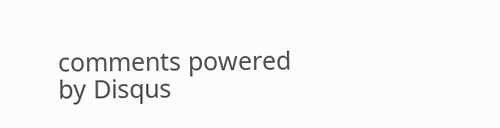comments powered by Disqus